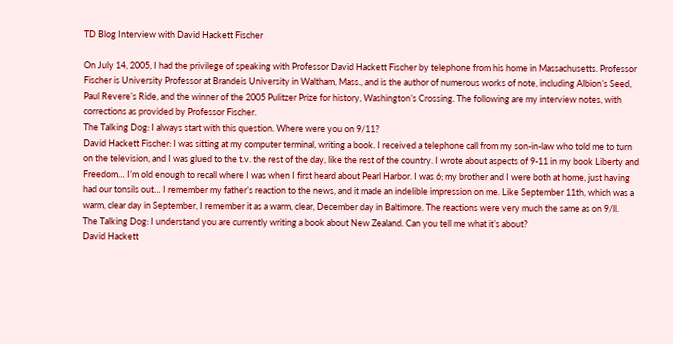TD Blog Interview with David Hackett Fischer

On July 14, 2005, I had the privilege of speaking with Professor David Hackett Fischer by telephone from his home in Massachusetts. Professor Fischer is University Professor at Brandeis University in Waltham, Mass., and is the author of numerous works of note, including Albion’s Seed, Paul Revere’s Ride, and the winner of the 2005 Pulitzer Prize for history, Washington’s Crossing. The following are my interview notes, with corrections as provided by Professor Fischer.
The Talking Dog: I always start with this question. Where were you on 9/11?
David Hackett Fischer: I was sitting at my computer terminal, writing a book. I received a telephone call from my son-in-law who told me to turn on the television, and I was glued to the t.v. the rest of the day, like the rest of the country. I wrote about aspects of 9-11 in my book Liberty and Freedom… I’m old enough to recall where I was when I first heard about Pearl Harbor. I was 6; my brother and I were both at home, just having had our tonsils out… I remember my father’s reaction to the news, and it made an indelible impression on me. Like September 11th, which was a warm, clear day in September, I remember it as a warm, clear, December day in Baltimore. The reactions were very much the same as on 9/ll.
The Talking Dog: I understand you are currently writing a book about New Zealand. Can you tell me what it’s about?
David Hackett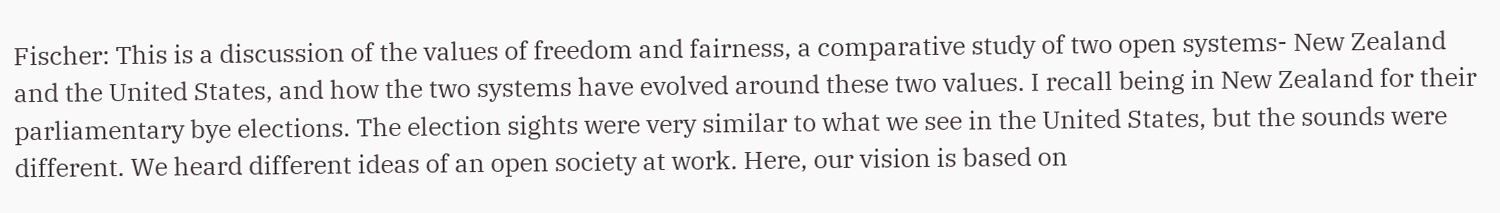Fischer: This is a discussion of the values of freedom and fairness, a comparative study of two open systems- New Zealand and the United States, and how the two systems have evolved around these two values. I recall being in New Zealand for their parliamentary bye elections. The election sights were very similar to what we see in the United States, but the sounds were different. We heard different ideas of an open society at work. Here, our vision is based on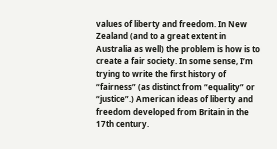values of liberty and freedom. In New Zealand (and to a great extent in Australia as well) the problem is how is to create a fair society. In some sense, I’m trying to write the first history of “fairness” (as distinct from “equality” or “justice”.) American ideas of liberty and freedom developed from Britain in the 17th century.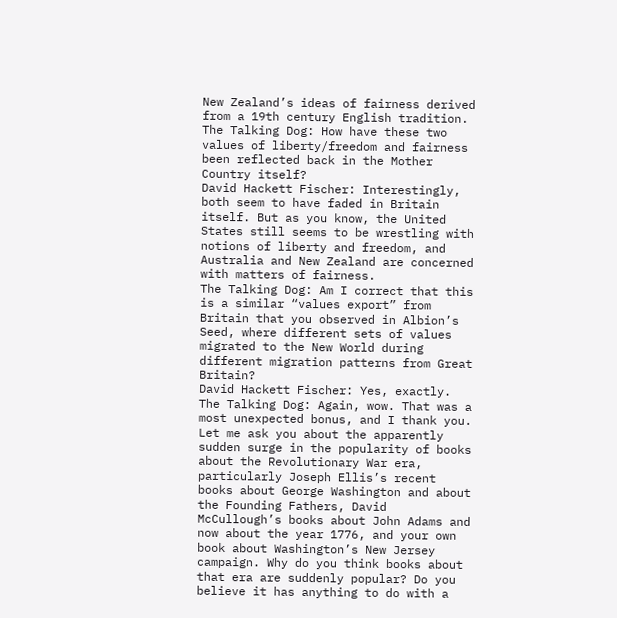New Zealand’s ideas of fairness derived from a 19th century English tradition.
The Talking Dog: How have these two values of liberty/freedom and fairness been reflected back in the Mother Country itself?
David Hackett Fischer: Interestingly, both seem to have faded in Britain itself. But as you know, the United States still seems to be wrestling with notions of liberty and freedom, and Australia and New Zealand are concerned with matters of fairness.
The Talking Dog: Am I correct that this is a similar “values export” from Britain that you observed in Albion’s Seed, where different sets of values migrated to the New World during different migration patterns from Great Britain?
David Hackett Fischer: Yes, exactly.
The Talking Dog: Again, wow. That was a most unexpected bonus, and I thank you. Let me ask you about the apparently sudden surge in the popularity of books about the Revolutionary War era, particularly Joseph Ellis’s recent books about George Washington and about the Founding Fathers, David McCullough’s books about John Adams and now about the year 1776, and your own book about Washington’s New Jersey campaign. Why do you think books about that era are suddenly popular? Do you believe it has anything to do with a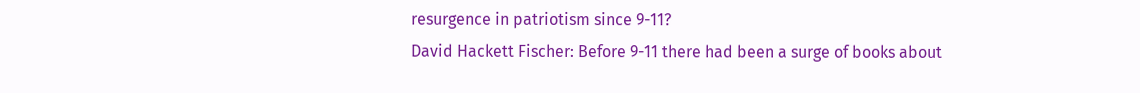resurgence in patriotism since 9-11?
David Hackett Fischer: Before 9-11 there had been a surge of books about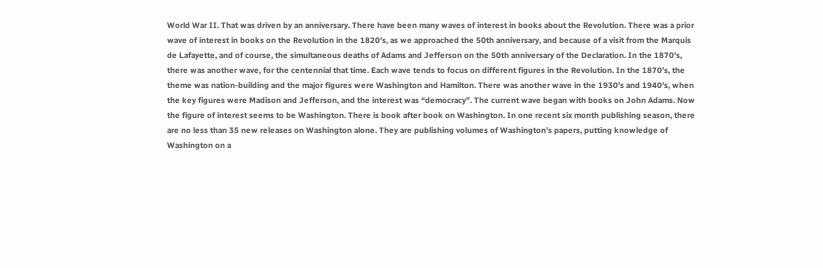World War II. That was driven by an anniversary. There have been many waves of interest in books about the Revolution. There was a prior wave of interest in books on the Revolution in the 1820’s, as we approached the 50th anniversary, and because of a visit from the Marquis de Lafayette, and of course, the simultaneous deaths of Adams and Jefferson on the 50th anniversary of the Declaration. In the 1870’s, there was another wave, for the centennial that time. Each wave tends to focus on different figures in the Revolution. In the 1870’s, the theme was nation-building and the major figures were Washington and Hamilton. There was another wave in the 1930’s and 1940’s, when the key figures were Madison and Jefferson, and the interest was “democracy”. The current wave began with books on John Adams. Now the figure of interest seems to be Washington. There is book after book on Washington. In one recent six month publishing season, there are no less than 35 new releases on Washington alone. They are publishing volumes of Washington’s papers, putting knowledge of Washington on a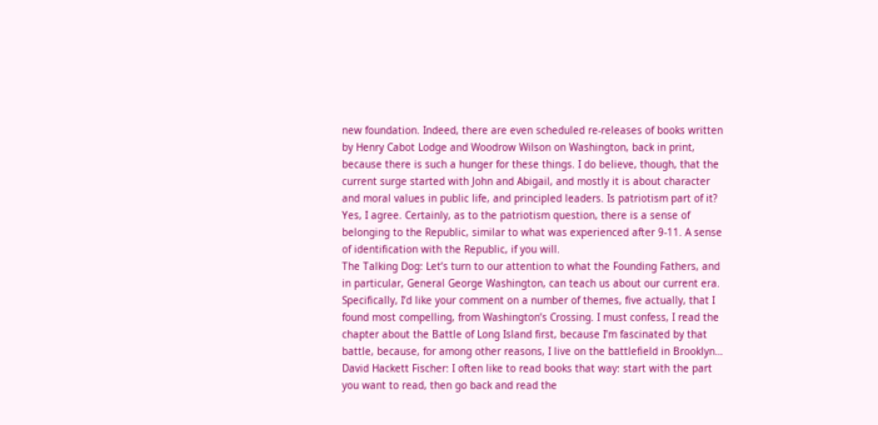new foundation. Indeed, there are even scheduled re-releases of books written by Henry Cabot Lodge and Woodrow Wilson on Washington, back in print, because there is such a hunger for these things. I do believe, though, that the current surge started with John and Abigail, and mostly it is about character and moral values in public life, and principled leaders. Is patriotism part of it? Yes, I agree. Certainly, as to the patriotism question, there is a sense of belonging to the Republic, similar to what was experienced after 9-11. A sense of identification with the Republic, if you will.
The Talking Dog: Let’s turn to our attention to what the Founding Fathers, and in particular, General George Washington, can teach us about our current era. Specifically, I’d like your comment on a number of themes, five actually, that I found most compelling, from Washington’s Crossing. I must confess, I read the chapter about the Battle of Long Island first, because I’m fascinated by that battle, because, for among other reasons, I live on the battlefield in Brooklyn…
David Hackett Fischer: I often like to read books that way: start with the part you want to read, then go back and read the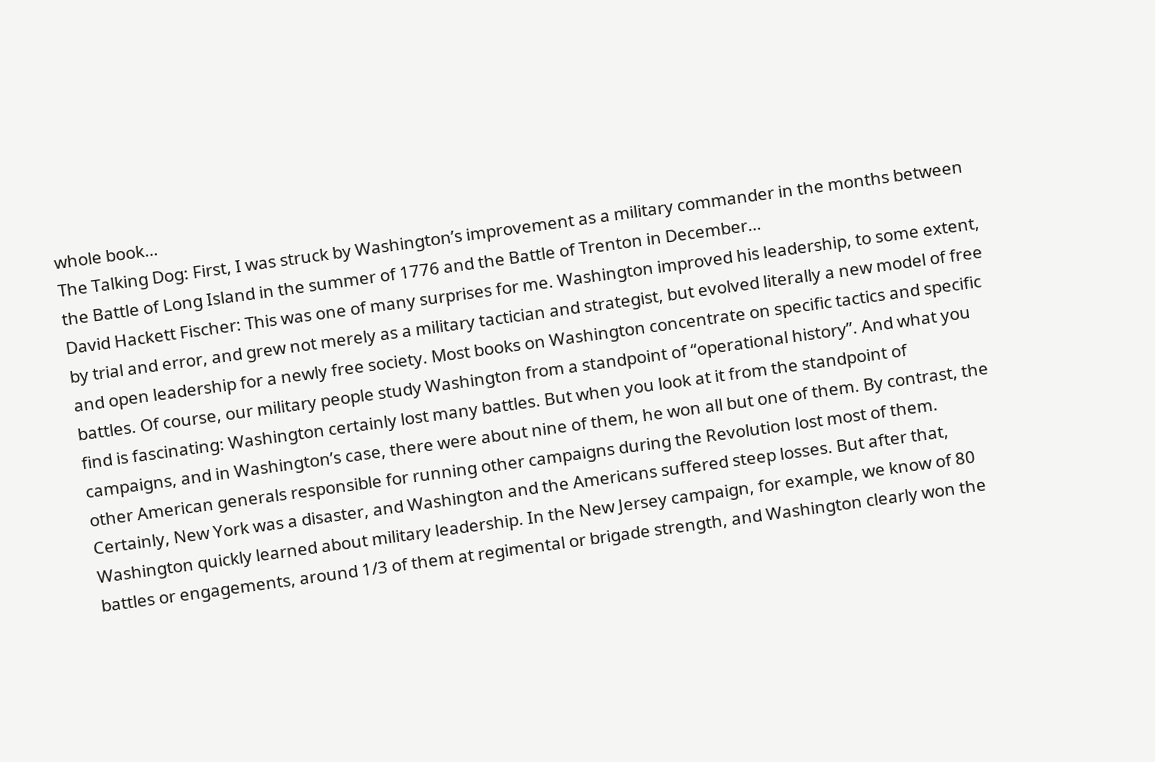whole book…
The Talking Dog: First, I was struck by Washington’s improvement as a military commander in the months between the Battle of Long Island in the summer of 1776 and the Battle of Trenton in December…
David Hackett Fischer: This was one of many surprises for me. Washington improved his leadership, to some extent, by trial and error, and grew not merely as a military tactician and strategist, but evolved literally a new model of free and open leadership for a newly free society. Most books on Washington concentrate on specific tactics and specific battles. Of course, our military people study Washington from a standpoint of “operational history”. And what you find is fascinating: Washington certainly lost many battles. But when you look at it from the standpoint of campaigns, and in Washington’s case, there were about nine of them, he won all but one of them. By contrast, the other American generals responsible for running other campaigns during the Revolution lost most of them. Certainly, New York was a disaster, and Washington and the Americans suffered steep losses. But after that, Washington quickly learned about military leadership. In the New Jersey campaign, for example, we know of 80 battles or engagements, around 1/3 of them at regimental or brigade strength, and Washington clearly won the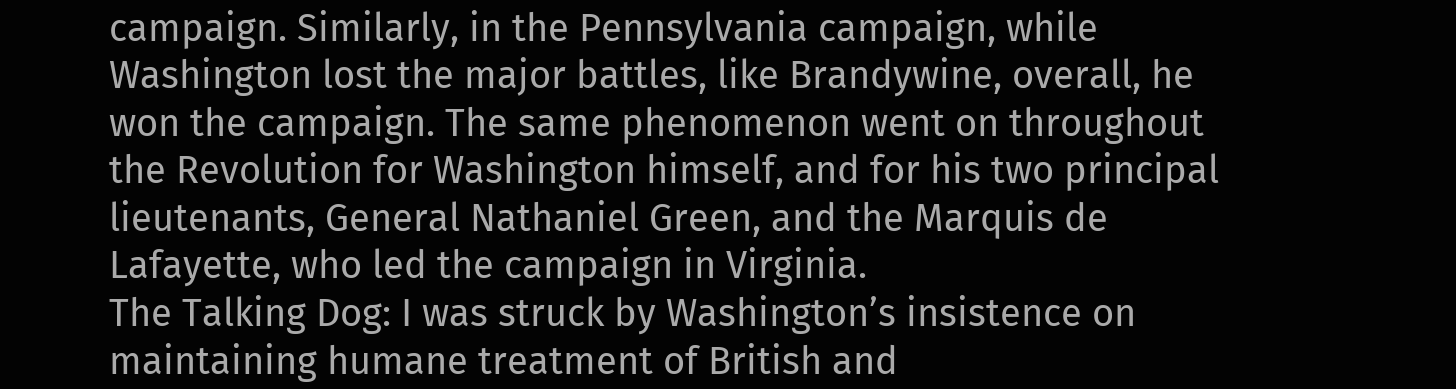campaign. Similarly, in the Pennsylvania campaign, while Washington lost the major battles, like Brandywine, overall, he won the campaign. The same phenomenon went on throughout the Revolution for Washington himself, and for his two principal lieutenants, General Nathaniel Green, and the Marquis de Lafayette, who led the campaign in Virginia.
The Talking Dog: I was struck by Washington’s insistence on maintaining humane treatment of British and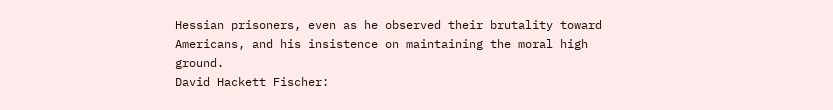Hessian prisoners, even as he observed their brutality toward Americans, and his insistence on maintaining the moral high ground.
David Hackett Fischer: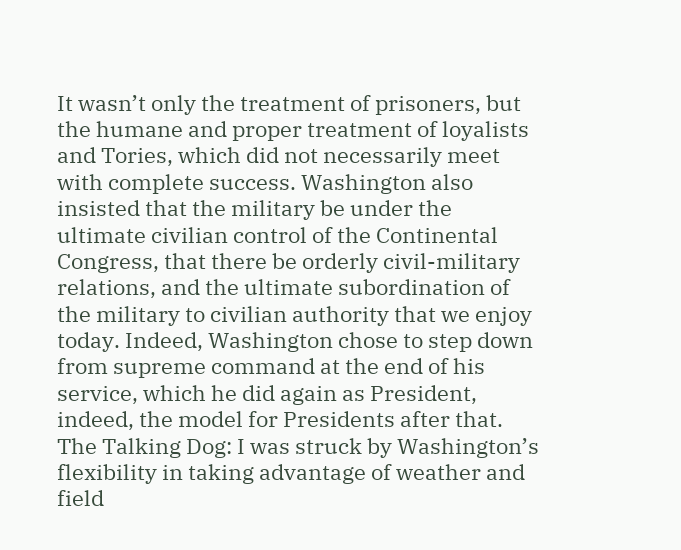It wasn’t only the treatment of prisoners, but the humane and proper treatment of loyalists and Tories, which did not necessarily meet with complete success. Washington also insisted that the military be under the ultimate civilian control of the Continental Congress, that there be orderly civil-military relations, and the ultimate subordination of the military to civilian authority that we enjoy today. Indeed, Washington chose to step down from supreme command at the end of his service, which he did again as President, indeed, the model for Presidents after that.
The Talking Dog: I was struck by Washington’s flexibility in taking advantage of weather and field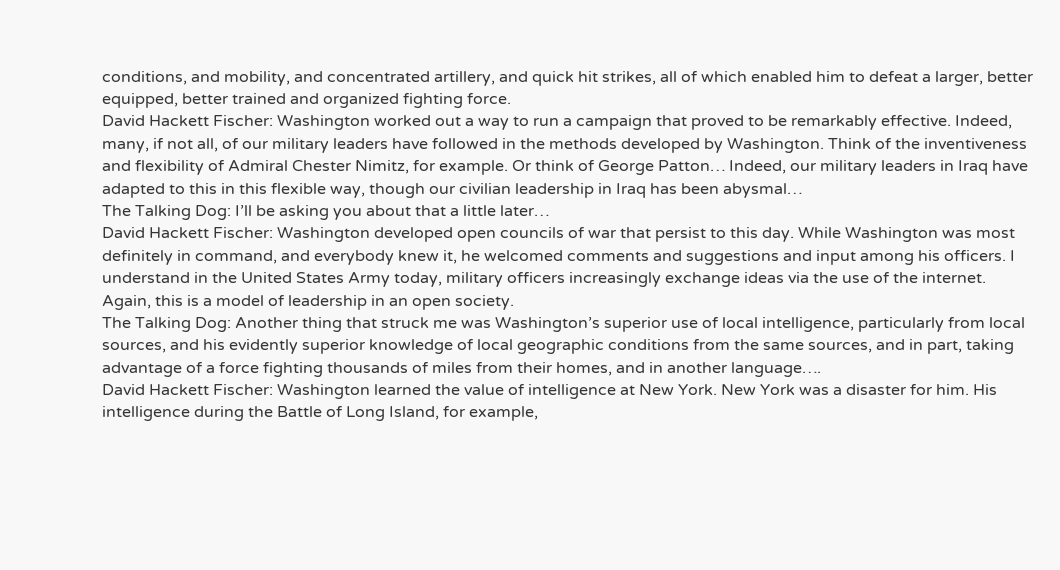conditions, and mobility, and concentrated artillery, and quick hit strikes, all of which enabled him to defeat a larger, better equipped, better trained and organized fighting force.
David Hackett Fischer: Washington worked out a way to run a campaign that proved to be remarkably effective. Indeed, many, if not all, of our military leaders have followed in the methods developed by Washington. Think of the inventiveness and flexibility of Admiral Chester Nimitz, for example. Or think of George Patton… Indeed, our military leaders in Iraq have adapted to this in this flexible way, though our civilian leadership in Iraq has been abysmal…
The Talking Dog: I’ll be asking you about that a little later…
David Hackett Fischer: Washington developed open councils of war that persist to this day. While Washington was most definitely in command, and everybody knew it, he welcomed comments and suggestions and input among his officers. I understand in the United States Army today, military officers increasingly exchange ideas via the use of the internet. Again, this is a model of leadership in an open society.
The Talking Dog: Another thing that struck me was Washington’s superior use of local intelligence, particularly from local sources, and his evidently superior knowledge of local geographic conditions from the same sources, and in part, taking advantage of a force fighting thousands of miles from their homes, and in another language….
David Hackett Fischer: Washington learned the value of intelligence at New York. New York was a disaster for him. His intelligence during the Battle of Long Island, for example,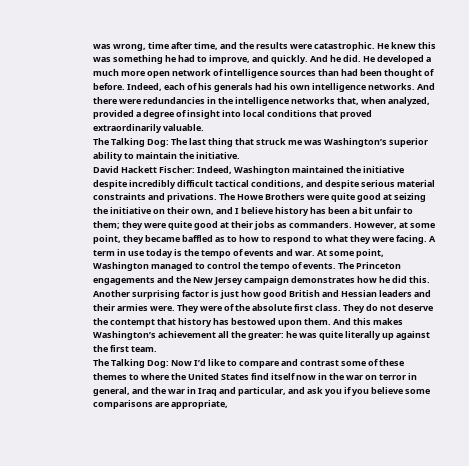was wrong, time after time, and the results were catastrophic. He knew this was something he had to improve, and quickly. And he did. He developed a much more open network of intelligence sources than had been thought of before. Indeed, each of his generals had his own intelligence networks. And there were redundancies in the intelligence networks that, when analyzed, provided a degree of insight into local conditions that proved extraordinarily valuable.
The Talking Dog: The last thing that struck me was Washington’s superior ability to maintain the initiative.
David Hackett Fischer: Indeed, Washington maintained the initiative despite incredibly difficult tactical conditions, and despite serious material constraints and privations. The Howe Brothers were quite good at seizing the initiative on their own, and I believe history has been a bit unfair to them; they were quite good at their jobs as commanders. However, at some point, they became baffled as to how to respond to what they were facing. A term in use today is the tempo of events and war. At some point, Washington managed to control the tempo of events. The Princeton engagements and the New Jersey campaign demonstrates how he did this. Another surprising factor is just how good British and Hessian leaders and their armies were. They were of the absolute first class. They do not deserve the contempt that history has bestowed upon them. And this makes Washington’s achievement all the greater: he was quite literally up against the first team.
The Talking Dog: Now I’d like to compare and contrast some of these themes to where the United States find itself now in the war on terror in general, and the war in Iraq and particular, and ask you if you believe some comparisons are appropriate,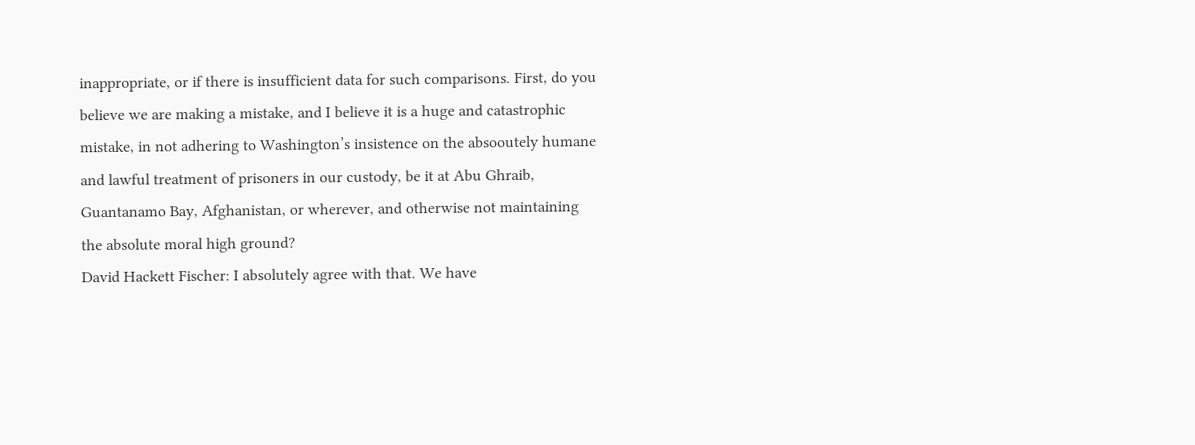inappropriate, or if there is insufficient data for such comparisons. First, do you believe we are making a mistake, and I believe it is a huge and catastrophic mistake, in not adhering to Washington’s insistence on the absooutely humane and lawful treatment of prisoners in our custody, be it at Abu Ghraib, Guantanamo Bay, Afghanistan, or wherever, and otherwise not maintaining the absolute moral high ground?
David Hackett Fischer: I absolutely agree with that. We have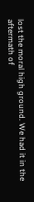lost the moral high ground. We had it in the aftermath of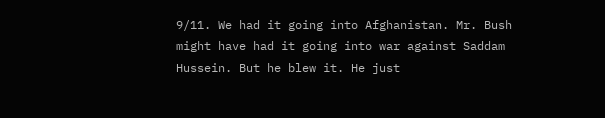9/11. We had it going into Afghanistan. Mr. Bush might have had it going into war against Saddam Hussein. But he blew it. He just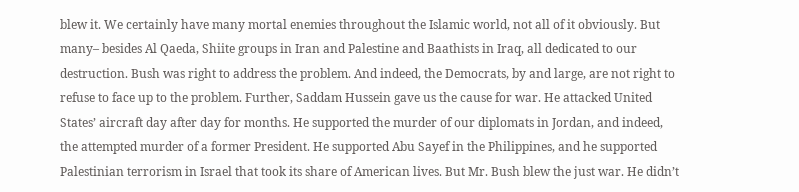blew it. We certainly have many mortal enemies throughout the Islamic world, not all of it obviously. But many– besides Al Qaeda, Shiite groups in Iran and Palestine and Baathists in Iraq, all dedicated to our destruction. Bush was right to address the problem. And indeed, the Democrats, by and large, are not right to refuse to face up to the problem. Further, Saddam Hussein gave us the cause for war. He attacked United States’ aircraft day after day for months. He supported the murder of our diplomats in Jordan, and indeed, the attempted murder of a former President. He supported Abu Sayef in the Philippines, and he supported Palestinian terrorism in Israel that took its share of American lives. But Mr. Bush blew the just war. He didn’t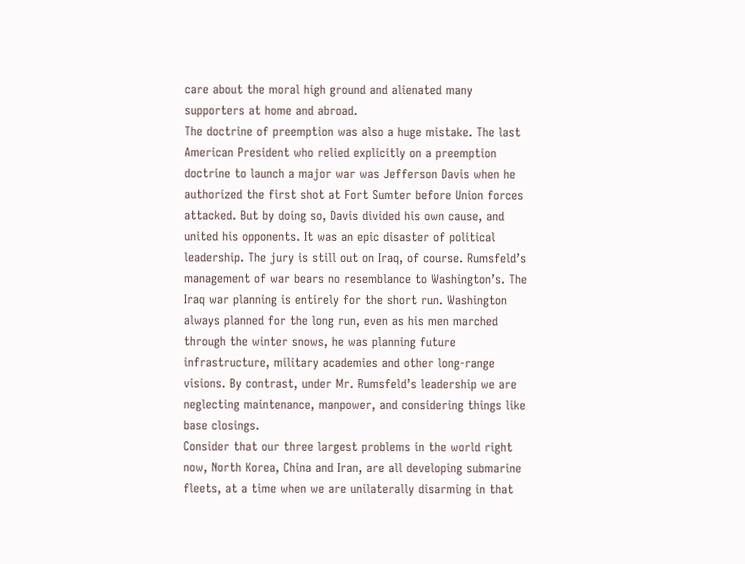care about the moral high ground and alienated many supporters at home and abroad.
The doctrine of preemption was also a huge mistake. The last American President who relied explicitly on a preemption doctrine to launch a major war was Jefferson Davis when he authorized the first shot at Fort Sumter before Union forces attacked. But by doing so, Davis divided his own cause, and united his opponents. It was an epic disaster of political leadership. The jury is still out on Iraq, of course. Rumsfeld’s management of war bears no resemblance to Washington’s. The Iraq war planning is entirely for the short run. Washington always planned for the long run, even as his men marched through the winter snows, he was planning future infrastructure, military academies and other long-range visions. By contrast, under Mr. Rumsfeld’s leadership we are neglecting maintenance, manpower, and considering things like base closings.
Consider that our three largest problems in the world right now, North Korea, China and Iran, are all developing submarine fleets, at a time when we are unilaterally disarming in that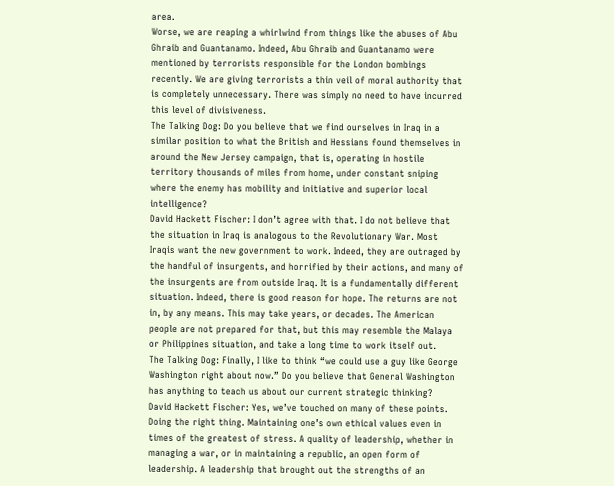area.
Worse, we are reaping a whirlwind from things like the abuses of Abu Ghraib and Guantanamo. Indeed, Abu Ghraib and Guantanamo were mentioned by terrorists responsible for the London bombings recently. We are giving terrorists a thin veil of moral authority that is completely unnecessary. There was simply no need to have incurred this level of divisiveness.
The Talking Dog: Do you believe that we find ourselves in Iraq in a similar position to what the British and Hessians found themselves in around the New Jersey campaign, that is, operating in hostile territory thousands of miles from home, under constant sniping where the enemy has mobility and initiative and superior local intelligence?
David Hackett Fischer: I don’t agree with that. I do not believe that the situation in Iraq is analogous to the Revolutionary War. Most Iraqis want the new government to work. Indeed, they are outraged by the handful of insurgents, and horrified by their actions, and many of the insurgents are from outside Iraq. It is a fundamentally different situation. Indeed, there is good reason for hope. The returns are not in, by any means. This may take years, or decades. The American people are not prepared for that, but this may resemble the Malaya or Philippines situation, and take a long time to work itself out.
The Talking Dog: Finally, I like to think “we could use a guy like George Washington right about now.” Do you believe that General Washington has anything to teach us about our current strategic thinking?
David Hackett Fischer: Yes, we’ve touched on many of these points. Doing the right thing. Maintaining one’s own ethical values even in times of the greatest of stress. A quality of leadership, whether in managing a war, or in maintaining a republic, an open form of leadership. A leadership that brought out the strengths of an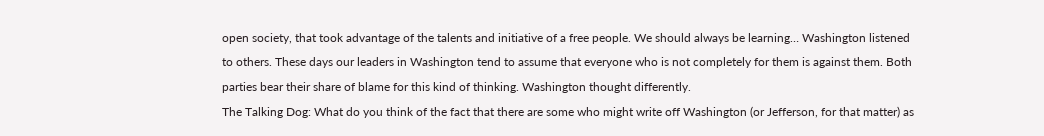open society, that took advantage of the talents and initiative of a free people. We should always be learning… Washington listened to others. These days our leaders in Washington tend to assume that everyone who is not completely for them is against them. Both parties bear their share of blame for this kind of thinking. Washington thought differently.
The Talking Dog: What do you think of the fact that there are some who might write off Washington (or Jefferson, for that matter) as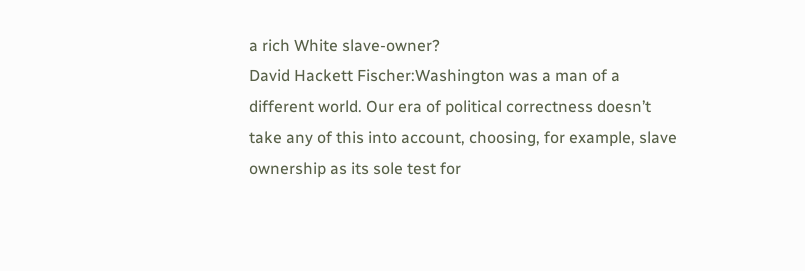a rich White slave-owner?
David Hackett Fischer:Washington was a man of a different world. Our era of political correctness doesn’t take any of this into account, choosing, for example, slave ownership as its sole test for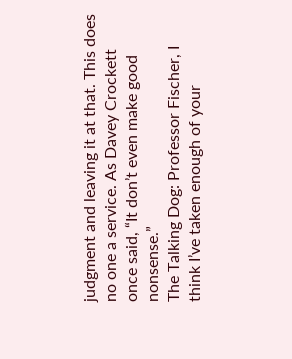judgment and leaving it at that. This does no one a service. As Davey Crockett once said, “It don’t even make good nonsense.”
The Talking Dog: Professor Fischer, I think I’ve taken enough of your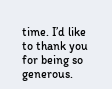time. I’d like to thank you for being so generous.